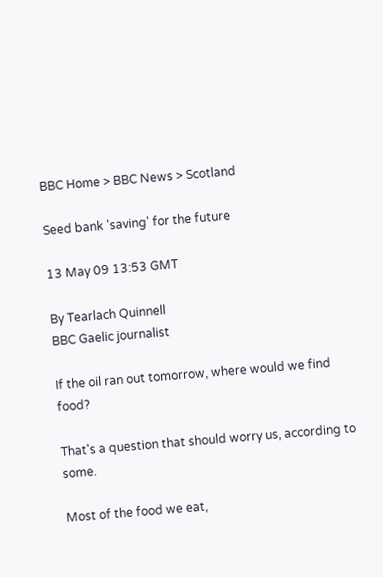BBC Home > BBC News > Scotland

Seed bank 'saving' for the future

13 May 09 13:53 GMT

By Tearlach Quinnell
BBC Gaelic journalist

If the oil ran out tomorrow, where would we find food?

That's a question that should worry us, according to some.

Most of the food we eat,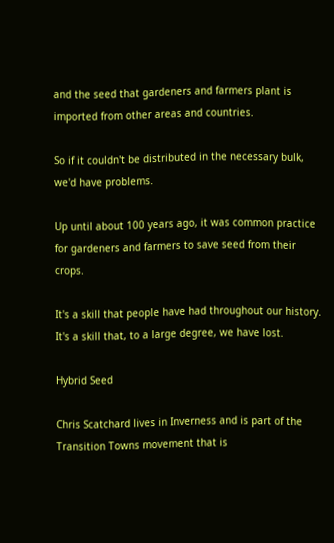and the seed that gardeners and farmers plant is imported from other areas and countries.

So if it couldn't be distributed in the necessary bulk, we'd have problems.

Up until about 100 years ago, it was common practice for gardeners and farmers to save seed from their crops.

It's a skill that people have had throughout our history. It's a skill that, to a large degree, we have lost.

Hybrid Seed

Chris Scatchard lives in Inverness and is part of the Transition Towns movement that is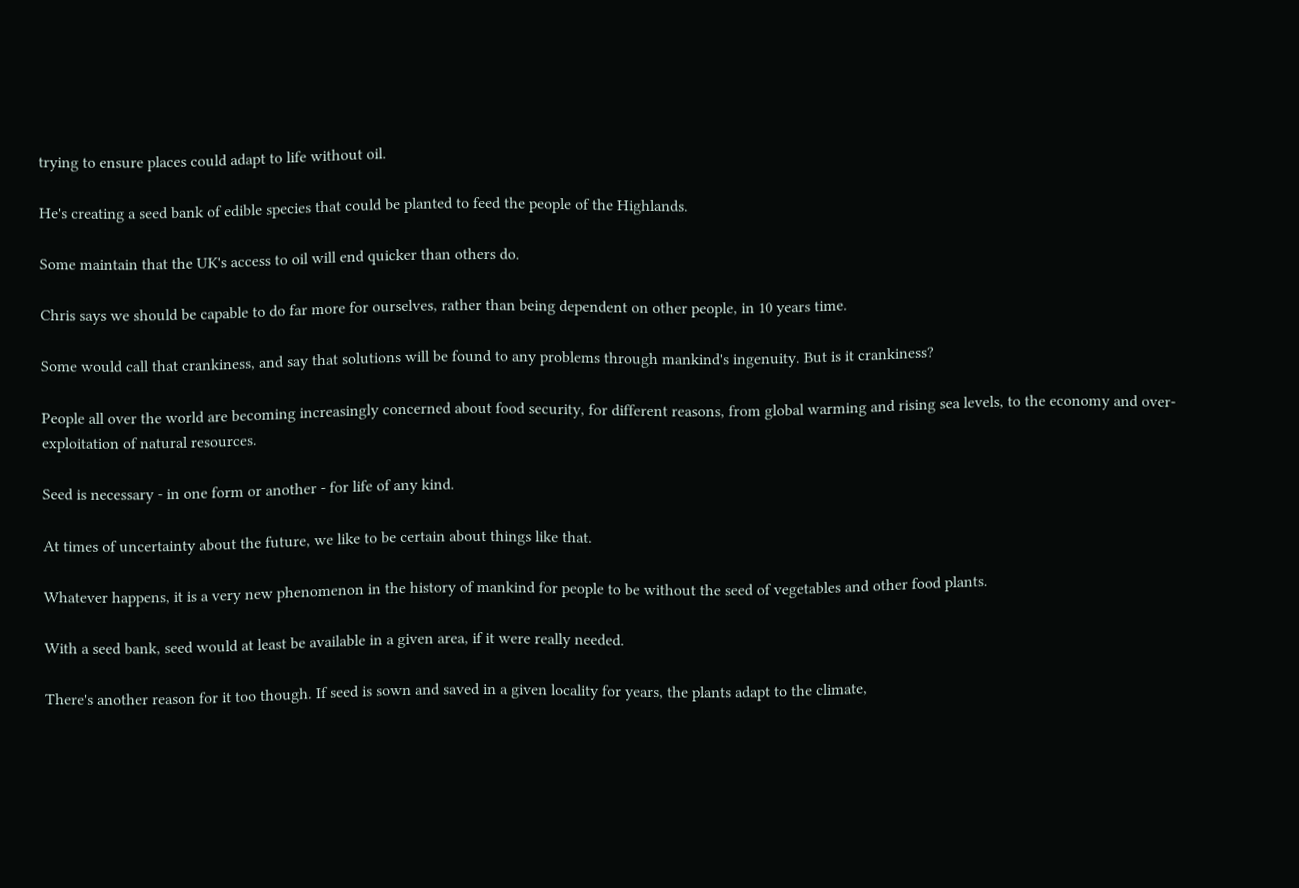trying to ensure places could adapt to life without oil.

He's creating a seed bank of edible species that could be planted to feed the people of the Highlands.

Some maintain that the UK's access to oil will end quicker than others do.

Chris says we should be capable to do far more for ourselves, rather than being dependent on other people, in 10 years time.

Some would call that crankiness, and say that solutions will be found to any problems through mankind's ingenuity. But is it crankiness?

People all over the world are becoming increasingly concerned about food security, for different reasons, from global warming and rising sea levels, to the economy and over-exploitation of natural resources.

Seed is necessary - in one form or another - for life of any kind.

At times of uncertainty about the future, we like to be certain about things like that.

Whatever happens, it is a very new phenomenon in the history of mankind for people to be without the seed of vegetables and other food plants.

With a seed bank, seed would at least be available in a given area, if it were really needed.

There's another reason for it too though. If seed is sown and saved in a given locality for years, the plants adapt to the climate,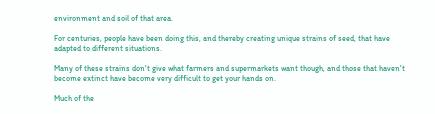environment and soil of that area.

For centuries, people have been doing this, and thereby creating unique strains of seed, that have adapted to different situations.

Many of these strains don't give what farmers and supermarkets want though, and those that haven't become extinct have become very difficult to get your hands on.

Much of the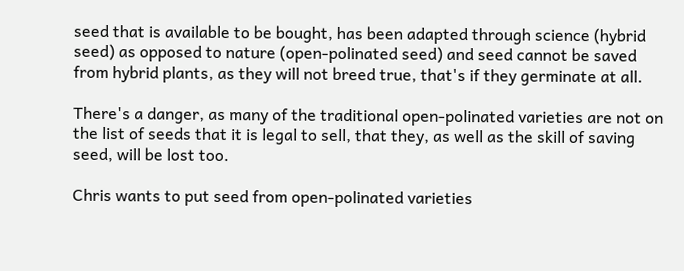seed that is available to be bought, has been adapted through science (hybrid seed) as opposed to nature (open-polinated seed) and seed cannot be saved from hybrid plants, as they will not breed true, that's if they germinate at all.

There's a danger, as many of the traditional open-polinated varieties are not on the list of seeds that it is legal to sell, that they, as well as the skill of saving seed, will be lost too.

Chris wants to put seed from open-polinated varieties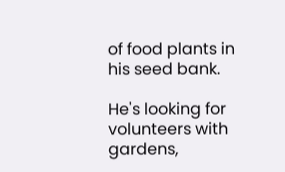of food plants in his seed bank.

He's looking for volunteers with gardens,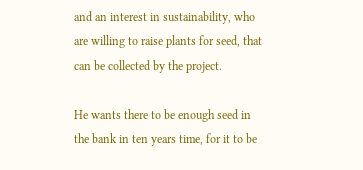and an interest in sustainability, who are willing to raise plants for seed, that can be collected by the project.

He wants there to be enough seed in the bank in ten years time, for it to be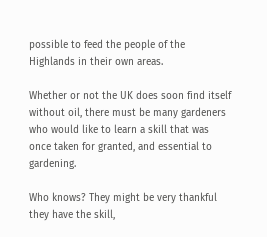possible to feed the people of the Highlands in their own areas.

Whether or not the UK does soon find itself without oil, there must be many gardeners who would like to learn a skill that was once taken for granted, and essential to gardening.

Who knows? They might be very thankful they have the skill,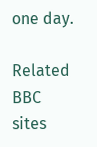one day.

Related BBC sites